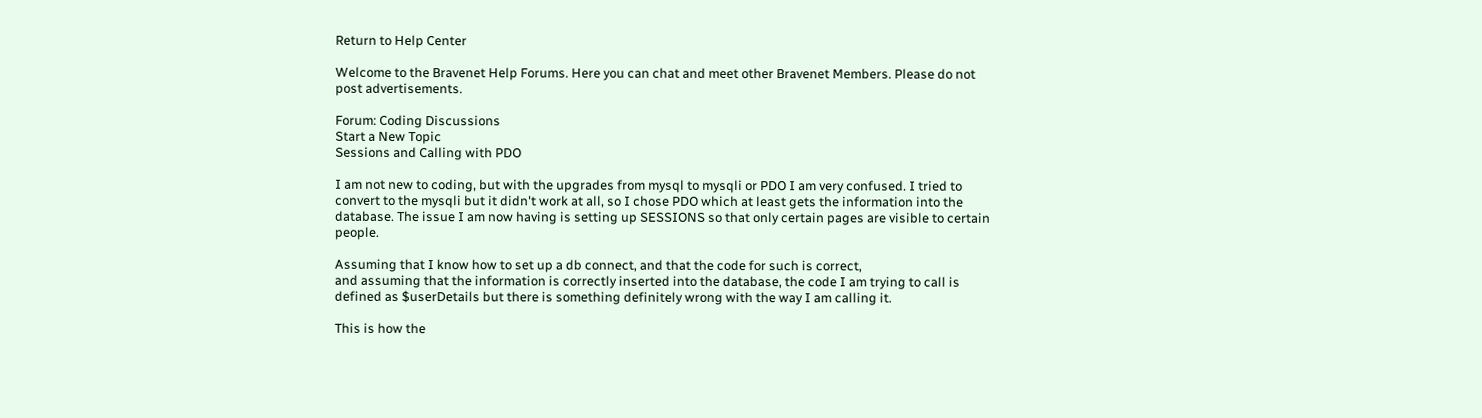Return to Help Center

Welcome to the Bravenet Help Forums. Here you can chat and meet other Bravenet Members. Please do not post advertisements.

Forum: Coding Discussions
Start a New Topic
Sessions and Calling with PDO

I am not new to coding, but with the upgrades from mysql to mysqli or PDO I am very confused. I tried to convert to the mysqli but it didn't work at all, so I chose PDO which at least gets the information into the database. The issue I am now having is setting up SESSIONS so that only certain pages are visible to certain people.

Assuming that I know how to set up a db connect, and that the code for such is correct,
and assuming that the information is correctly inserted into the database, the code I am trying to call is defined as $userDetails but there is something definitely wrong with the way I am calling it.

This is how the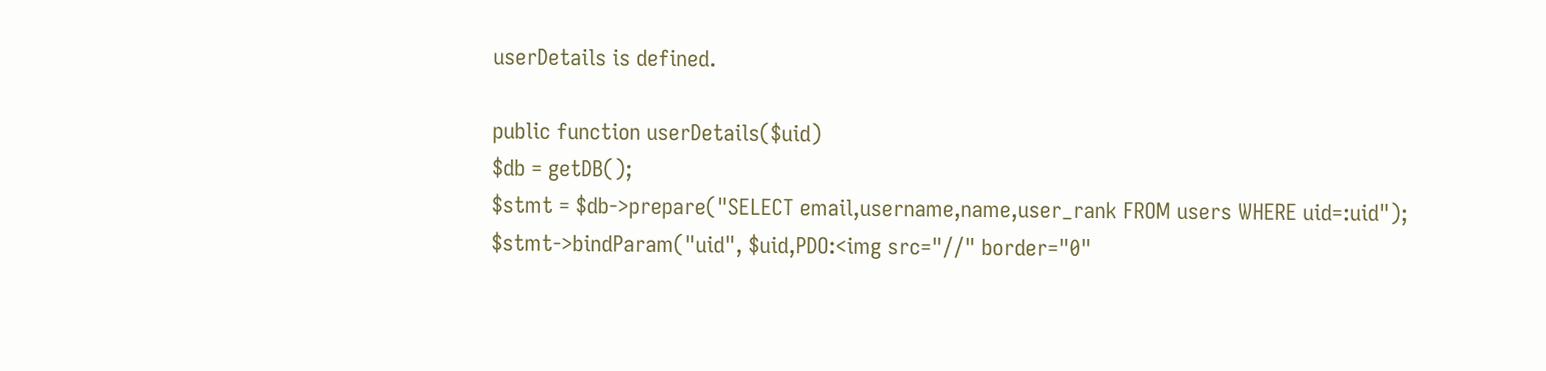userDetails is defined.

public function userDetails($uid)
$db = getDB();
$stmt = $db->prepare("SELECT email,username,name,user_rank FROM users WHERE uid=:uid");
$stmt->bindParam("uid", $uid,PDO:<img src="//" border="0"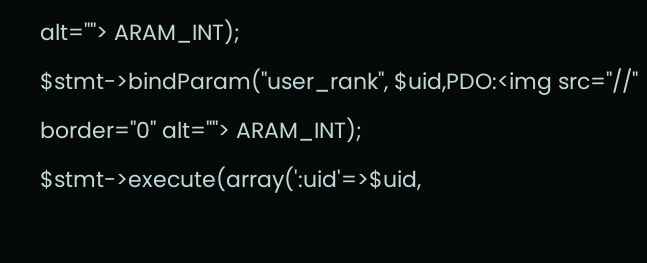alt=""> ARAM_INT);
$stmt->bindParam("user_rank", $uid,PDO:<img src="//" border="0" alt=""> ARAM_INT);
$stmt->execute(array(':uid'=>$uid,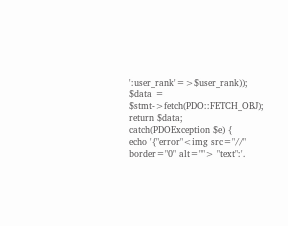':user_rank'=>$user_rank));
$data = $stmt->fetch(PDO::FETCH_OBJ);
return $data;
catch(PDOException $e) {
echo '{"error"<img src="//" border="0" alt=""> "text":'.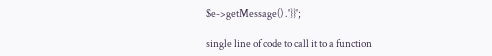$e->getMessage() .'}}';

single line of code to call it to a function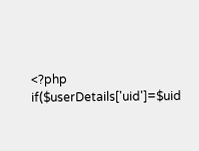<?php if($userDetails['uid']=$uid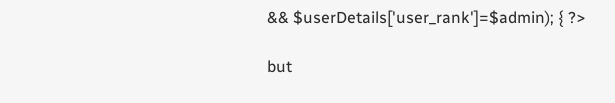&& $userDetails['user_rank']=$admin); { ?>

but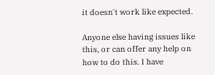it doesn't work like expected.

Anyone else having issues like this, or can offer any help on how to do this. I have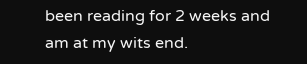been reading for 2 weeks and am at my wits end.